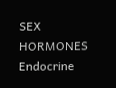SEX HORMONES Endocrine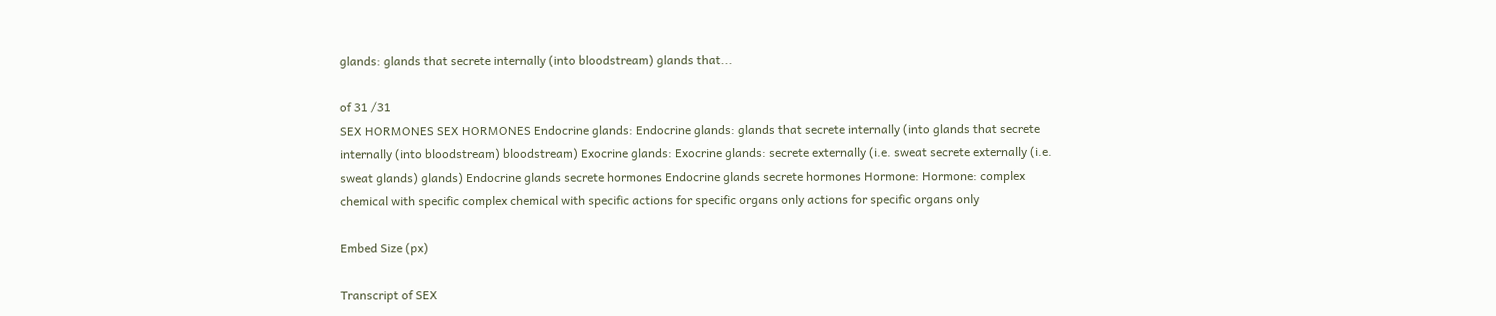glands: glands that secrete internally (into bloodstream) glands that...

of 31 /31
SEX HORMONES SEX HORMONES Endocrine glands: Endocrine glands: glands that secrete internally (into glands that secrete internally (into bloodstream) bloodstream) Exocrine glands: Exocrine glands: secrete externally (i.e. sweat secrete externally (i.e. sweat glands) glands) Endocrine glands secrete hormones Endocrine glands secrete hormones Hormone: Hormone: complex chemical with specific complex chemical with specific actions for specific organs only actions for specific organs only

Embed Size (px)

Transcript of SEX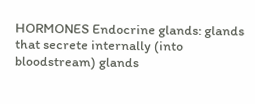HORMONES Endocrine glands: glands that secrete internally (into bloodstream) glands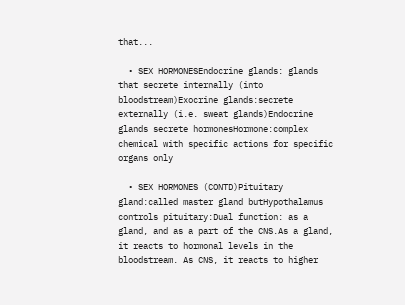that...

  • SEX HORMONESEndocrine glands: glands that secrete internally (into bloodstream)Exocrine glands:secrete externally (i.e. sweat glands)Endocrine glands secrete hormonesHormone:complex chemical with specific actions for specific organs only

  • SEX HORMONES (CONTD)Pituitary gland:called master gland butHypothalamus controls pituitary:Dual function: as a gland, and as a part of the CNS.As a gland, it reacts to hormonal levels in the bloodstream. As CNS, it reacts to higher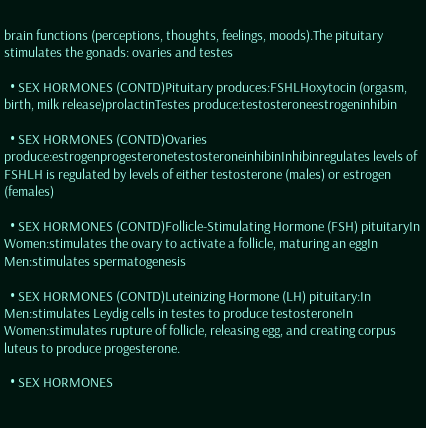brain functions (perceptions, thoughts, feelings, moods).The pituitary stimulates the gonads: ovaries and testes

  • SEX HORMONES (CONTD)Pituitary produces:FSHLHoxytocin (orgasm, birth, milk release)prolactinTestes produce:testosteroneestrogeninhibin

  • SEX HORMONES (CONTD)Ovaries produce:estrogenprogesteronetestosteroneinhibinInhibinregulates levels of FSHLH is regulated by levels of either testosterone (males) or estrogen (females)

  • SEX HORMONES (CONTD)Follicle-Stimulating Hormone (FSH) pituitaryIn Women:stimulates the ovary to activate a follicle, maturing an eggIn Men:stimulates spermatogenesis

  • SEX HORMONES (CONTD)Luteinizing Hormone (LH) pituitary:In Men:stimulates Leydig cells in testes to produce testosteroneIn Women:stimulates rupture of follicle, releasing egg, and creating corpus luteus to produce progesterone.

  • SEX HORMONES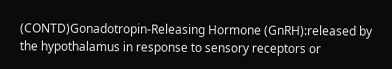(CONTD)Gonadotropin-Releasing Hormone (GnRH):released by the hypothalamus in response to sensory receptors or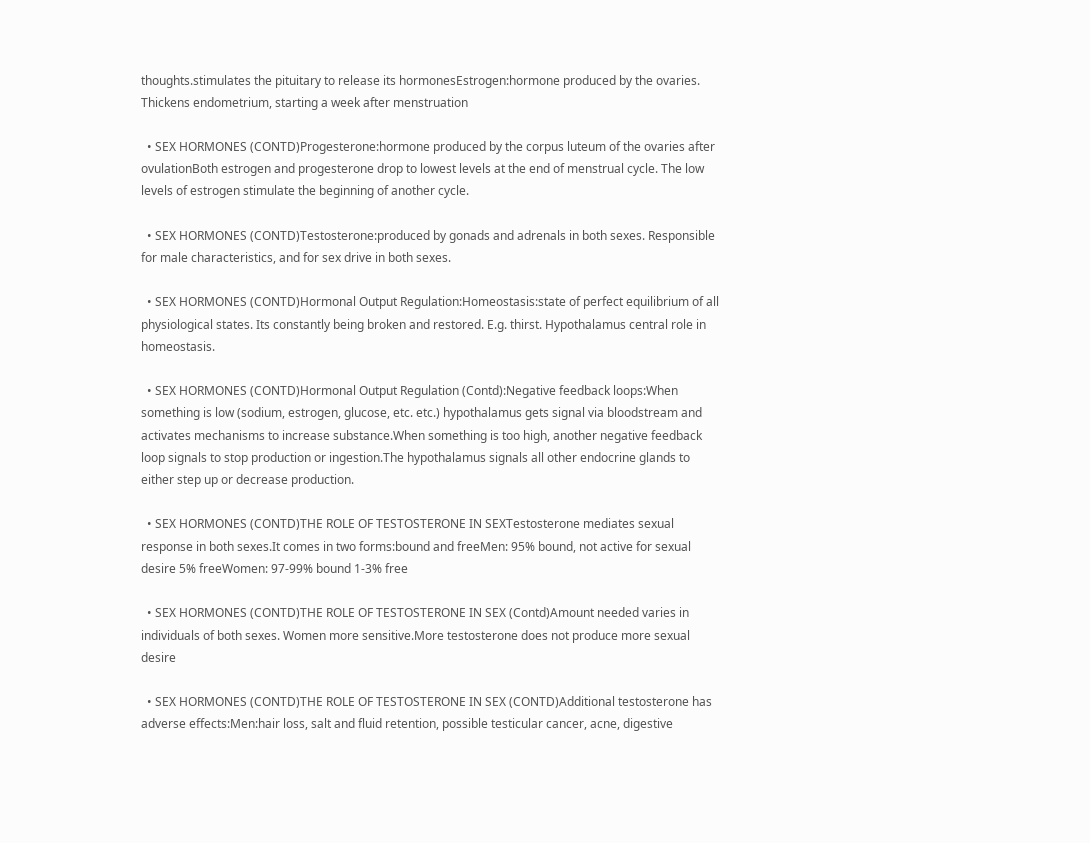thoughts.stimulates the pituitary to release its hormonesEstrogen:hormone produced by the ovaries. Thickens endometrium, starting a week after menstruation

  • SEX HORMONES (CONTD)Progesterone:hormone produced by the corpus luteum of the ovaries after ovulationBoth estrogen and progesterone drop to lowest levels at the end of menstrual cycle. The low levels of estrogen stimulate the beginning of another cycle.

  • SEX HORMONES (CONTD)Testosterone:produced by gonads and adrenals in both sexes. Responsible for male characteristics, and for sex drive in both sexes.

  • SEX HORMONES (CONTD)Hormonal Output Regulation:Homeostasis:state of perfect equilibrium of all physiological states. Its constantly being broken and restored. E.g. thirst. Hypothalamus central role in homeostasis.

  • SEX HORMONES (CONTD)Hormonal Output Regulation (Contd):Negative feedback loops:When something is low (sodium, estrogen, glucose, etc. etc.) hypothalamus gets signal via bloodstream and activates mechanisms to increase substance.When something is too high, another negative feedback loop signals to stop production or ingestion.The hypothalamus signals all other endocrine glands to either step up or decrease production.

  • SEX HORMONES (CONTD)THE ROLE OF TESTOSTERONE IN SEXTestosterone mediates sexual response in both sexes.It comes in two forms:bound and freeMen: 95% bound, not active for sexual desire 5% freeWomen: 97-99% bound 1-3% free

  • SEX HORMONES (CONTD)THE ROLE OF TESTOSTERONE IN SEX (Contd)Amount needed varies in individuals of both sexes. Women more sensitive.More testosterone does not produce more sexual desire

  • SEX HORMONES (CONTD)THE ROLE OF TESTOSTERONE IN SEX (CONTD)Additional testosterone has adverse effects:Men:hair loss, salt and fluid retention, possible testicular cancer, acne, digestive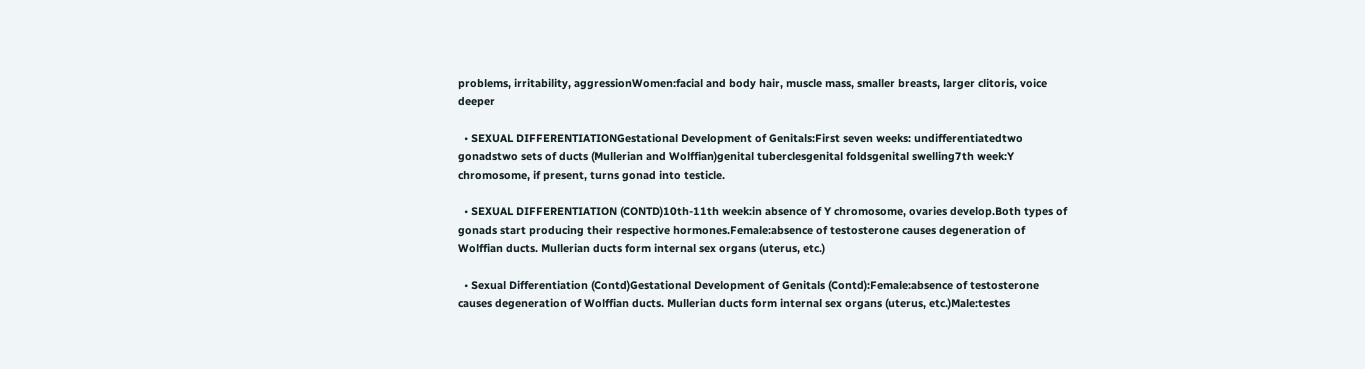problems, irritability, aggressionWomen:facial and body hair, muscle mass, smaller breasts, larger clitoris, voice deeper

  • SEXUAL DIFFERENTIATIONGestational Development of Genitals:First seven weeks: undifferentiatedtwo gonadstwo sets of ducts (Mullerian and Wolffian)genital tuberclesgenital foldsgenital swelling7th week:Y chromosome, if present, turns gonad into testicle.

  • SEXUAL DIFFERENTIATION (CONTD)10th-11th week:in absence of Y chromosome, ovaries develop.Both types of gonads start producing their respective hormones.Female:absence of testosterone causes degeneration of Wolffian ducts. Mullerian ducts form internal sex organs (uterus, etc.)

  • Sexual Differentiation (Contd)Gestational Development of Genitals (Contd):Female:absence of testosterone causes degeneration of Wolffian ducts. Mullerian ducts form internal sex organs (uterus, etc.)Male:testes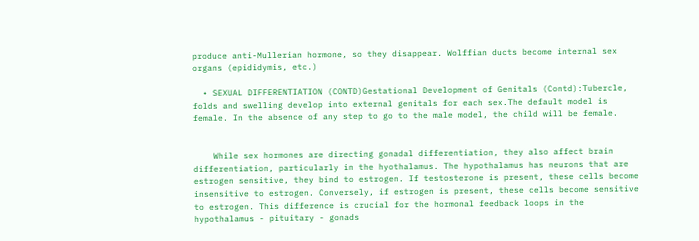produce anti-Mullerian hormone, so they disappear. Wolffian ducts become internal sex organs (epididymis, etc.)

  • SEXUAL DIFFERENTIATION (CONTD)Gestational Development of Genitals (Contd):Tubercle, folds and swelling develop into external genitals for each sex.The default model is female. In the absence of any step to go to the male model, the child will be female.


    While sex hormones are directing gonadal differentiation, they also affect brain differentiation, particularly in the hyothalamus. The hypothalamus has neurons that are estrogen sensitive, they bind to estrogen. If testosterone is present, these cells become insensitive to estrogen. Conversely, if estrogen is present, these cells become sensitive to estrogen. This difference is crucial for the hormonal feedback loops in the hypothalamus - pituitary - gonads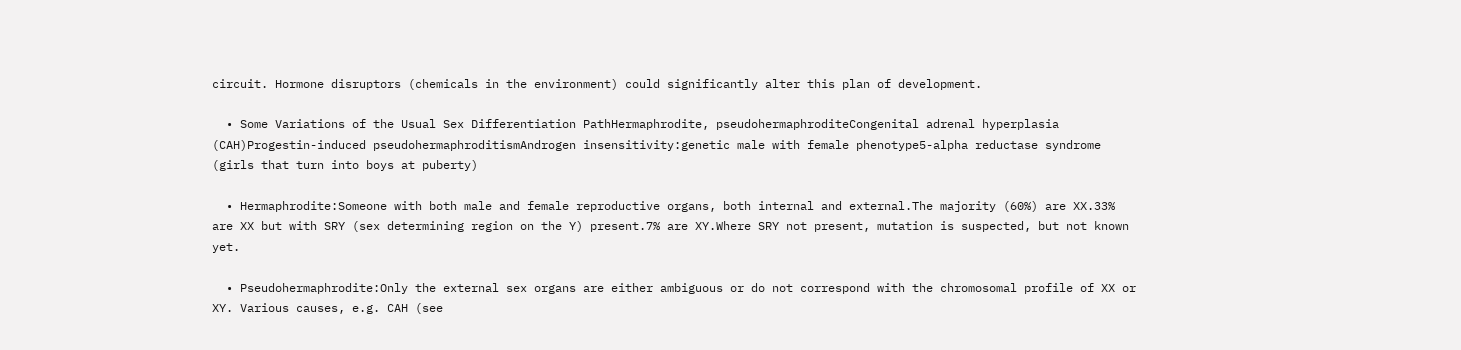circuit. Hormone disruptors (chemicals in the environment) could significantly alter this plan of development.

  • Some Variations of the Usual Sex Differentiation PathHermaphrodite, pseudohermaphroditeCongenital adrenal hyperplasia (CAH)Progestin-induced pseudohermaphroditismAndrogen insensitivity:genetic male with female phenotype5-alpha reductase syndrome (girls that turn into boys at puberty)

  • Hermaphrodite:Someone with both male and female reproductive organs, both internal and external.The majority (60%) are XX.33% are XX but with SRY (sex determining region on the Y) present.7% are XY.Where SRY not present, mutation is suspected, but not known yet.

  • Pseudohermaphrodite:Only the external sex organs are either ambiguous or do not correspond with the chromosomal profile of XX or XY. Various causes, e.g. CAH (see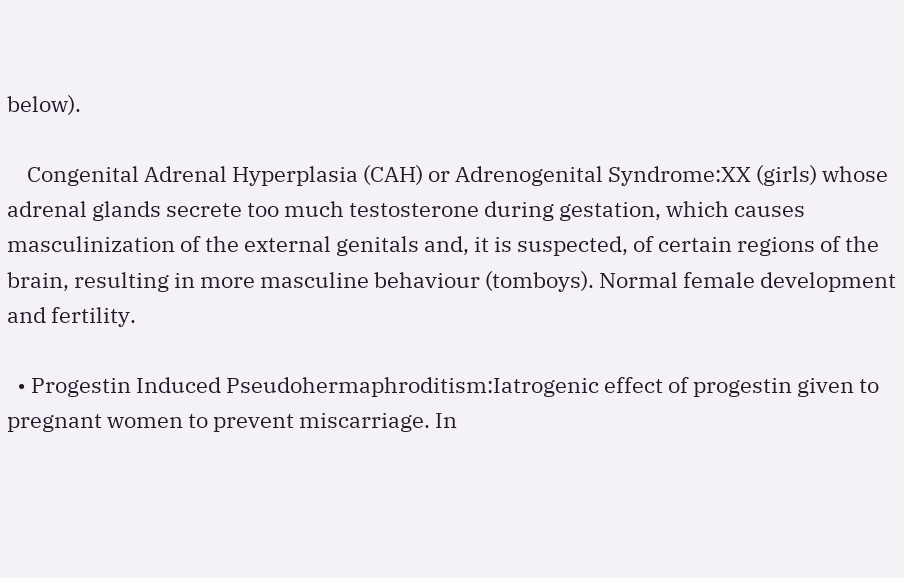below).

    Congenital Adrenal Hyperplasia (CAH) or Adrenogenital Syndrome:XX (girls) whose adrenal glands secrete too much testosterone during gestation, which causes masculinization of the external genitals and, it is suspected, of certain regions of the brain, resulting in more masculine behaviour (tomboys). Normal female development and fertility.

  • Progestin Induced Pseudohermaphroditism:Iatrogenic effect of progestin given to pregnant women to prevent miscarriage. In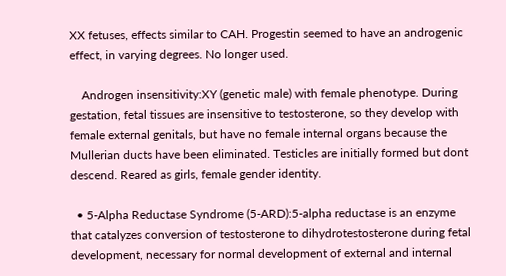XX fetuses, effects similar to CAH. Progestin seemed to have an androgenic effect, in varying degrees. No longer used.

    Androgen insensitivity:XY (genetic male) with female phenotype. During gestation, fetal tissues are insensitive to testosterone, so they develop with female external genitals, but have no female internal organs because the Mullerian ducts have been eliminated. Testicles are initially formed but dont descend. Reared as girls, female gender identity.

  • 5-Alpha Reductase Syndrome (5-ARD):5-alpha reductase is an enzyme that catalyzes conversion of testosterone to dihydrotestosterone during fetal development, necessary for normal development of external and internal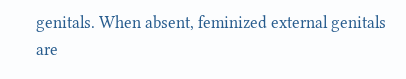genitals. When absent, feminized external genitals are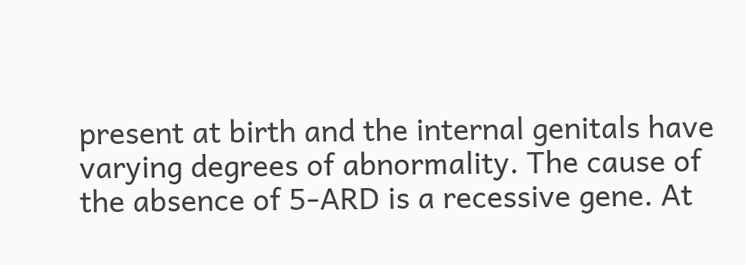present at birth and the internal genitals have varying degrees of abnormality. The cause of the absence of 5-ARD is a recessive gene. At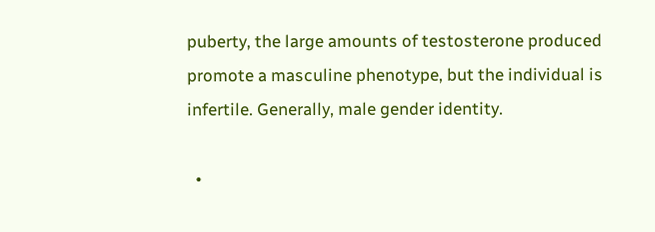puberty, the large amounts of testosterone produced promote a masculine phenotype, but the individual is infertile. Generally, male gender identity.

  •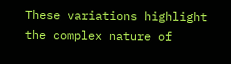These variations highlight the complex nature of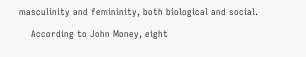masculinity and femininity, both biological and social.

    According to John Money, eight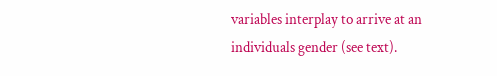variables interplay to arrive at an individuals gender (see text).